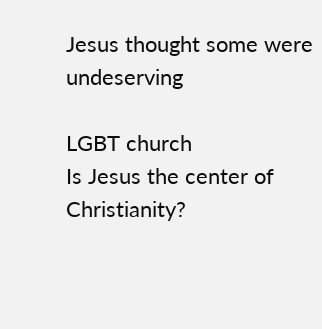Jesus thought some were undeserving

LGBT church
Is Jesus the center of Christianity?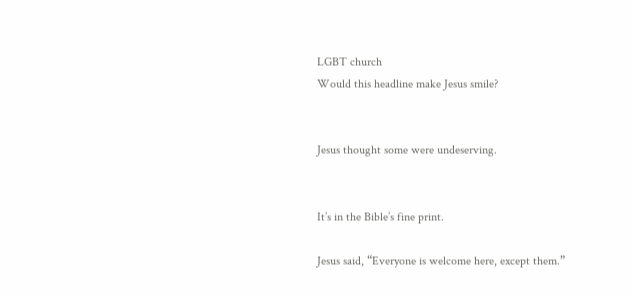LGBT church
Would this headline make Jesus smile?


Jesus thought some were undeserving.


It’s in the Bible’s fine print.

Jesus said, “Everyone is welcome here, except them.”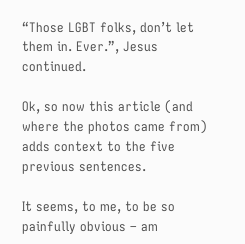“Those LGBT folks, don’t let them in. Ever.”, Jesus continued.

Ok, so now this article (and where the photos came from) adds context to the five previous sentences.

It seems, to me, to be so painfully obvious – am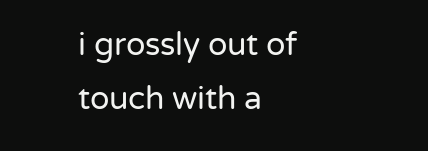i grossly out of touch with a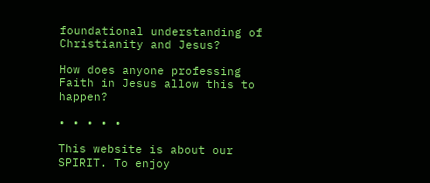foundational understanding of Christianity and Jesus?

How does anyone professing Faith in Jesus allow this to happen?

• • • • •

This website is about our SPIRIT. To enjoy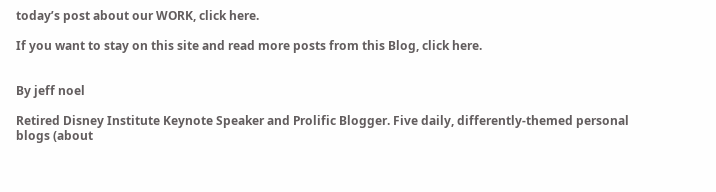today’s post about our WORK, click here.

If you want to stay on this site and read more posts from this Blog, click here.


By jeff noel

Retired Disney Institute Keynote Speaker and Prolific Blogger. Five daily, differently-themed personal blogs (about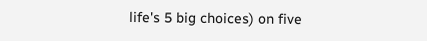life's 5 big choices) on five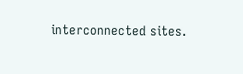interconnected sites.